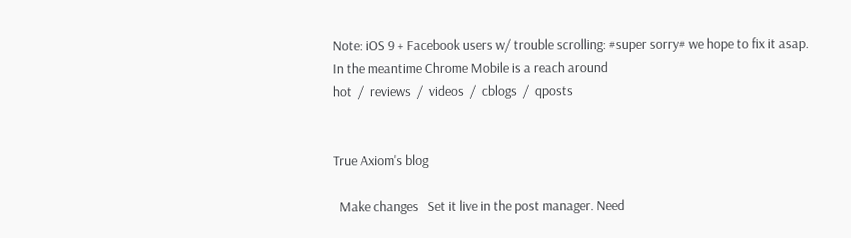Note: iOS 9 + Facebook users w/ trouble scrolling: #super sorry# we hope to fix it asap. In the meantime Chrome Mobile is a reach around
hot  /  reviews  /  videos  /  cblogs  /  qposts


True Axiom's blog

  Make changes   Set it live in the post manager. Need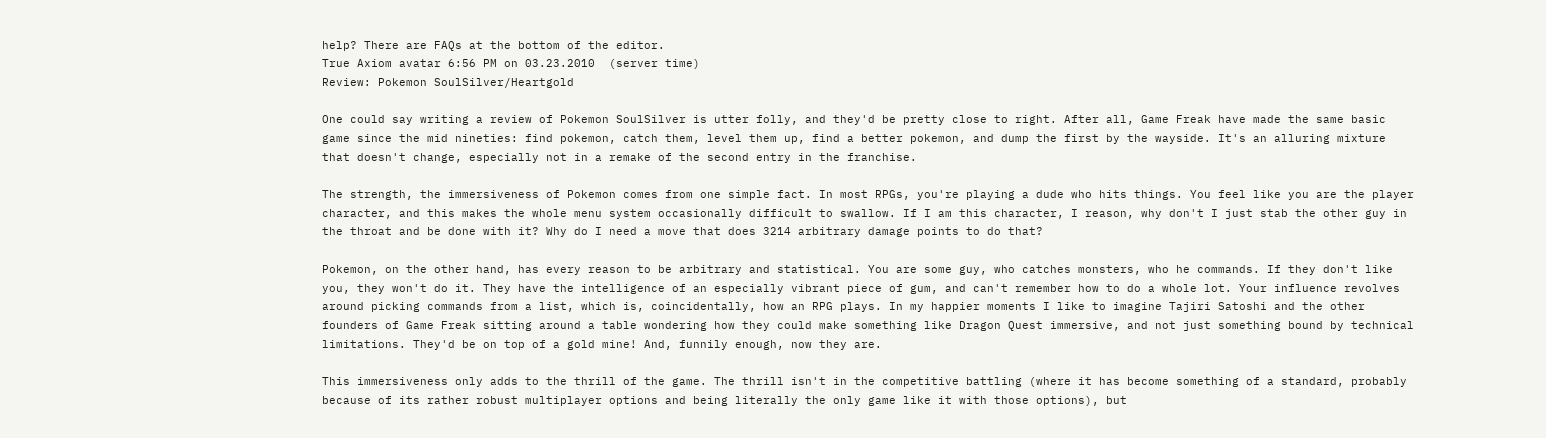help? There are FAQs at the bottom of the editor.
True Axiom avatar 6:56 PM on 03.23.2010  (server time)
Review: Pokemon SoulSilver/Heartgold

One could say writing a review of Pokemon SoulSilver is utter folly, and they'd be pretty close to right. After all, Game Freak have made the same basic game since the mid nineties: find pokemon, catch them, level them up, find a better pokemon, and dump the first by the wayside. It's an alluring mixture that doesn't change, especially not in a remake of the second entry in the franchise.

The strength, the immersiveness of Pokemon comes from one simple fact. In most RPGs, you're playing a dude who hits things. You feel like you are the player character, and this makes the whole menu system occasionally difficult to swallow. If I am this character, I reason, why don't I just stab the other guy in the throat and be done with it? Why do I need a move that does 3214 arbitrary damage points to do that?

Pokemon, on the other hand, has every reason to be arbitrary and statistical. You are some guy, who catches monsters, who he commands. If they don't like you, they won't do it. They have the intelligence of an especially vibrant piece of gum, and can't remember how to do a whole lot. Your influence revolves around picking commands from a list, which is, coincidentally, how an RPG plays. In my happier moments I like to imagine Tajiri Satoshi and the other founders of Game Freak sitting around a table wondering how they could make something like Dragon Quest immersive, and not just something bound by technical limitations. They'd be on top of a gold mine! And, funnily enough, now they are.

This immersiveness only adds to the thrill of the game. The thrill isn't in the competitive battling (where it has become something of a standard, probably because of its rather robust multiplayer options and being literally the only game like it with those options), but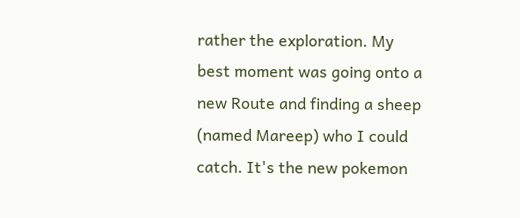rather the exploration. My best moment was going onto a new Route and finding a sheep (named Mareep) who I could catch. It's the new pokemon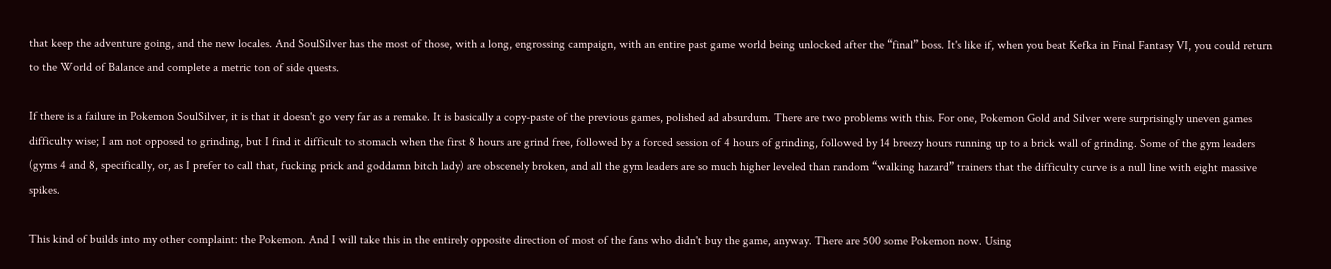that keep the adventure going, and the new locales. And SoulSilver has the most of those, with a long, engrossing campaign, with an entire past game world being unlocked after the “final” boss. It's like if, when you beat Kefka in Final Fantasy VI, you could return to the World of Balance and complete a metric ton of side quests.

If there is a failure in Pokemon SoulSilver, it is that it doesn't go very far as a remake. It is basically a copy-paste of the previous games, polished ad absurdum. There are two problems with this. For one, Pokemon Gold and Silver were surprisingly uneven games difficulty wise; I am not opposed to grinding, but I find it difficult to stomach when the first 8 hours are grind free, followed by a forced session of 4 hours of grinding, followed by 14 breezy hours running up to a brick wall of grinding. Some of the gym leaders (gyms 4 and 8, specifically, or, as I prefer to call that, fucking prick and goddamn bitch lady) are obscenely broken, and all the gym leaders are so much higher leveled than random “walking hazard” trainers that the difficulty curve is a null line with eight massive spikes.

This kind of builds into my other complaint: the Pokemon. And I will take this in the entirely opposite direction of most of the fans who didn't buy the game, anyway. There are 500 some Pokemon now. Using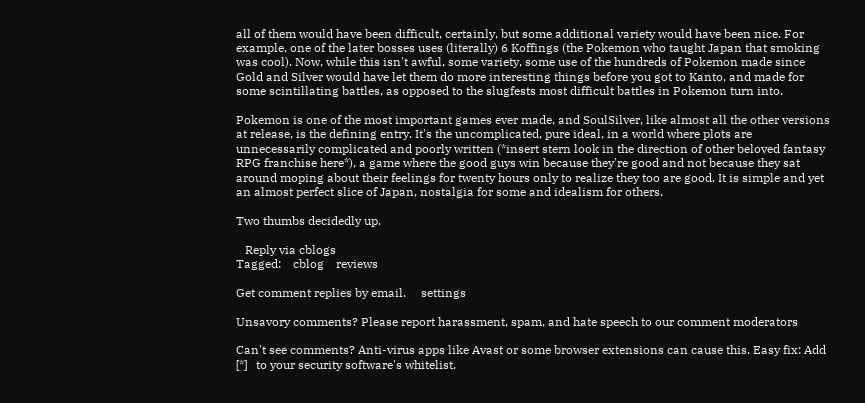all of them would have been difficult, certainly, but some additional variety would have been nice. For example, one of the later bosses uses (literally) 6 Koffings (the Pokemon who taught Japan that smoking was cool). Now, while this isn't awful, some variety, some use of the hundreds of Pokemon made since Gold and Silver would have let them do more interesting things before you got to Kanto, and made for some scintillating battles, as opposed to the slugfests most difficult battles in Pokemon turn into.

Pokemon is one of the most important games ever made, and SoulSilver, like almost all the other versions at release, is the defining entry. It's the uncomplicated, pure ideal, in a world where plots are unnecessarily complicated and poorly written (*insert stern look in the direction of other beloved fantasy RPG franchise here*), a game where the good guys win because they're good and not because they sat around moping about their feelings for twenty hours only to realize they too are good. It is simple and yet an almost perfect slice of Japan, nostalgia for some and idealism for others.

Two thumbs decidedly up.

   Reply via cblogs
Tagged:    cblog    reviews

Get comment replies by email.     settings

Unsavory comments? Please report harassment, spam, and hate speech to our comment moderators

Can't see comments? Anti-virus apps like Avast or some browser extensions can cause this. Easy fix: Add   [*]   to your security software's whitelist.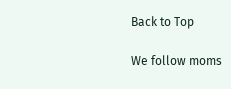Back to Top

We follow moms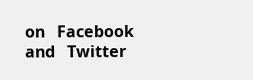on   Facebook  and   Twitter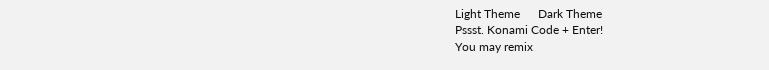Light Theme      Dark Theme
Pssst. Konami Code + Enter!
You may remix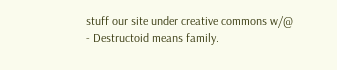stuff our site under creative commons w/@
- Destructoid means family.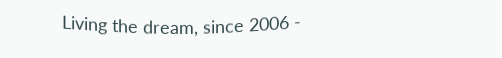Living the dream, since 2006 -